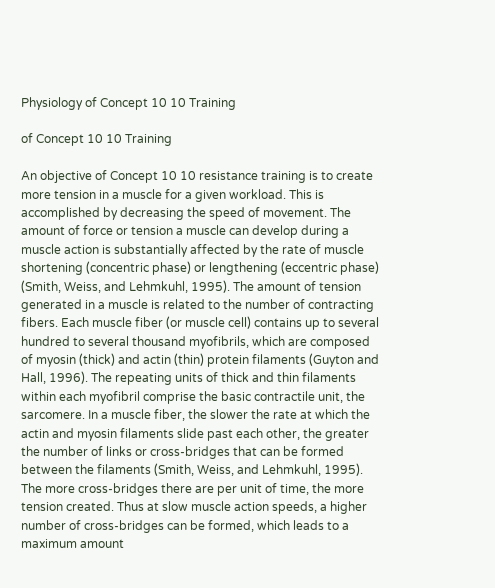Physiology of Concept 10 10 Training

of Concept 10 10 Training

An objective of Concept 10 10 resistance training is to create more tension in a muscle for a given workload. This is accomplished by decreasing the speed of movement. The amount of force or tension a muscle can develop during a muscle action is substantially affected by the rate of muscle shortening (concentric phase) or lengthening (eccentric phase) (Smith, Weiss, and Lehmkuhl, 1995). The amount of tension generated in a muscle is related to the number of contracting fibers. Each muscle fiber (or muscle cell) contains up to several hundred to several thousand myofibrils, which are composed of myosin (thick) and actin (thin) protein filaments (Guyton and Hall, 1996). The repeating units of thick and thin filaments within each myofibril comprise the basic contractile unit, the sarcomere. In a muscle fiber, the slower the rate at which the actin and myosin filaments slide past each other, the greater the number of links or cross-bridges that can be formed between the filaments (Smith, Weiss, and Lehmkuhl, 1995). The more cross-bridges there are per unit of time, the more tension created. Thus at slow muscle action speeds, a higher number of cross-bridges can be formed, which leads to a  maximum amount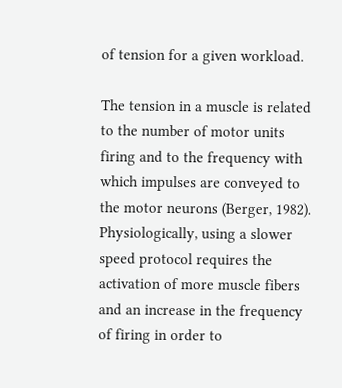of tension for a given workload.

The tension in a muscle is related to the number of motor units firing and to the frequency with which impulses are conveyed to the motor neurons (Berger, 1982). Physiologically, using a slower speed protocol requires the activation of more muscle fibers and an increase in the frequency of firing in order to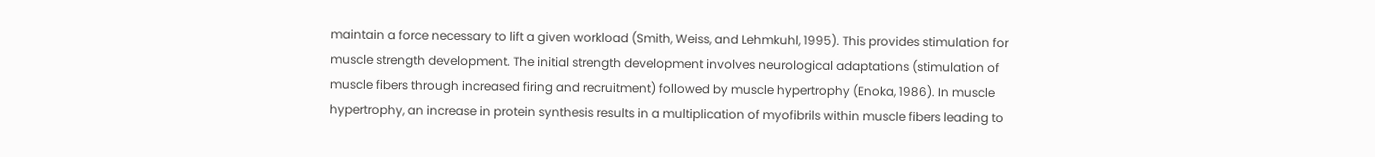maintain a force necessary to lift a given workload (Smith, Weiss, and Lehmkuhl, 1995). This provides stimulation for muscle strength development. The initial strength development involves neurological adaptations (stimulation of muscle fibers through increased firing and recruitment) followed by muscle hypertrophy (Enoka, 1986). In muscle hypertrophy, an increase in protein synthesis results in a multiplication of myofibrils within muscle fibers leading to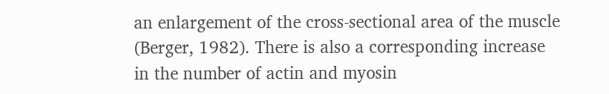an enlargement of the cross-sectional area of the muscle (Berger, 1982). There is also a corresponding increase in the number of actin and myosin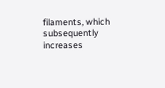filaments, which subsequently increases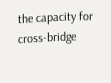the capacity for cross-bridge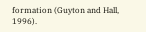formation (Guyton and Hall, 1996).